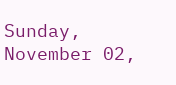Sunday, November 02,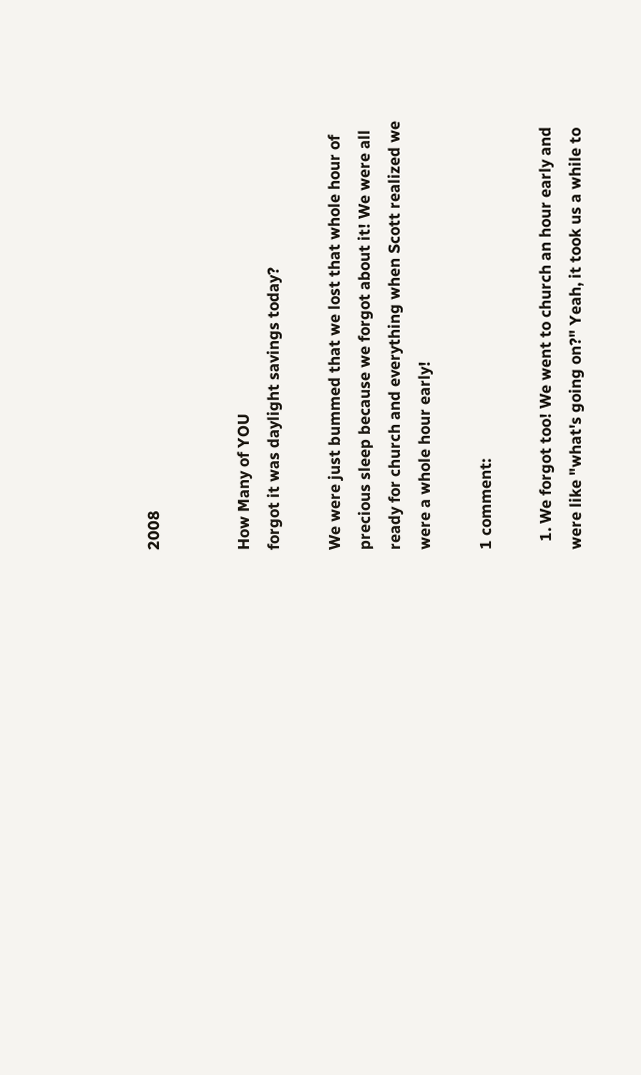2008


How Many of YOU
forgot it was daylight savings today?

We were just bummed that we lost that whole hour of precious sleep because we forgot about it! We were all ready for church and everything when Scott realized we were a whole hour early!

1 comment:

  1. We forgot too! We went to church an hour early and were like "what's going on?" Yeah, it took us a while to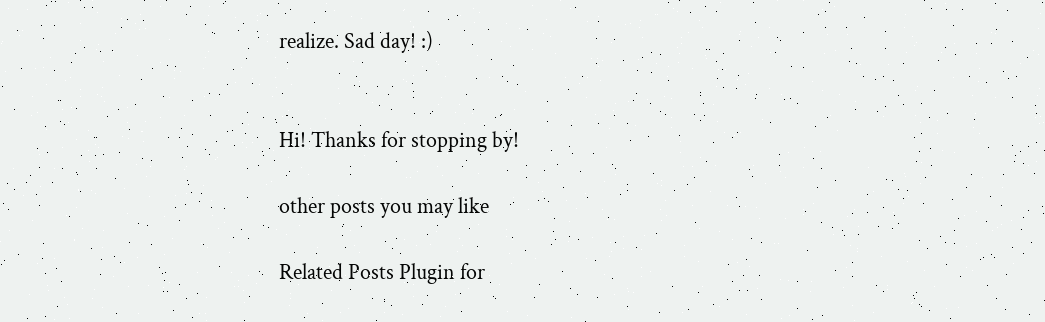realize. Sad day! :)


Hi! Thanks for stopping by!

other posts you may like

Related Posts Plugin for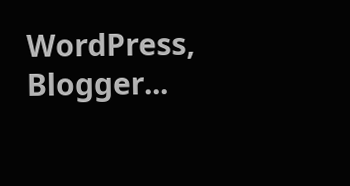WordPress, Blogger...